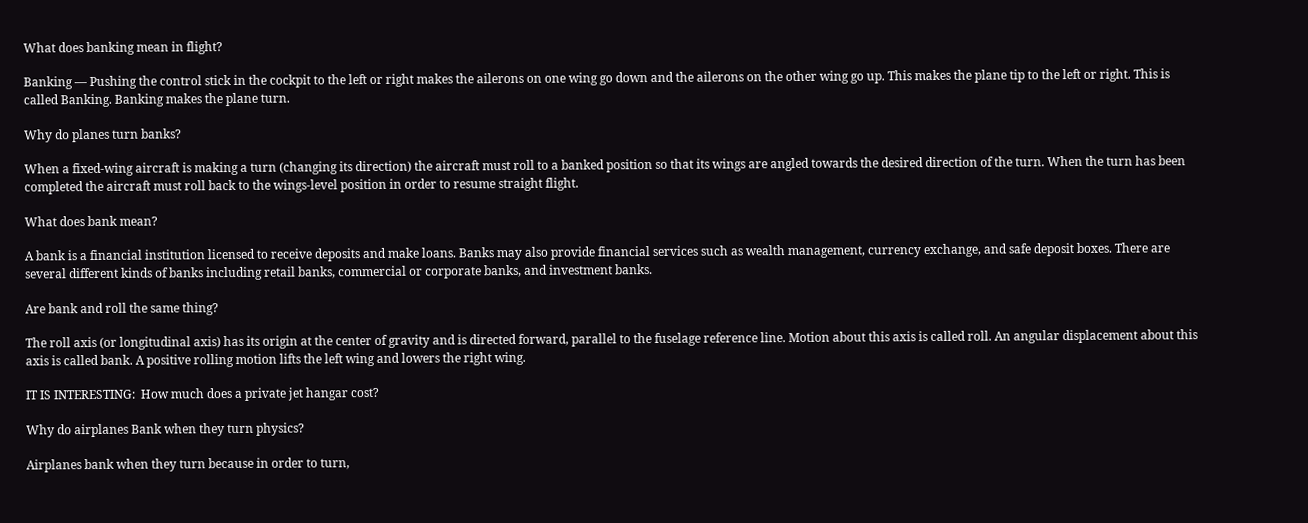What does banking mean in flight?

Banking — Pushing the control stick in the cockpit to the left or right makes the ailerons on one wing go down and the ailerons on the other wing go up. This makes the plane tip to the left or right. This is called Banking. Banking makes the plane turn.

Why do planes turn banks?

When a fixed-wing aircraft is making a turn (changing its direction) the aircraft must roll to a banked position so that its wings are angled towards the desired direction of the turn. When the turn has been completed the aircraft must roll back to the wings-level position in order to resume straight flight.

What does bank mean?

A bank is a financial institution licensed to receive deposits and make loans. Banks may also provide financial services such as wealth management, currency exchange, and safe deposit boxes. There are several different kinds of banks including retail banks, commercial or corporate banks, and investment banks.

Are bank and roll the same thing?

The roll axis (or longitudinal axis) has its origin at the center of gravity and is directed forward, parallel to the fuselage reference line. Motion about this axis is called roll. An angular displacement about this axis is called bank. A positive rolling motion lifts the left wing and lowers the right wing.

IT IS INTERESTING:  How much does a private jet hangar cost?

Why do airplanes Bank when they turn physics?

Airplanes bank when they turn because in order to turn,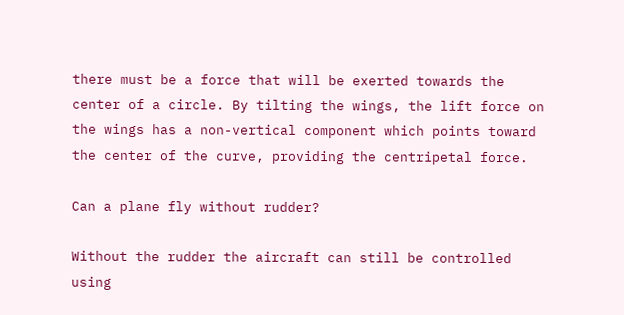there must be a force that will be exerted towards the center of a circle. By tilting the wings, the lift force on the wings has a non-vertical component which points toward the center of the curve, providing the centripetal force.

Can a plane fly without rudder?

Without the rudder the aircraft can still be controlled using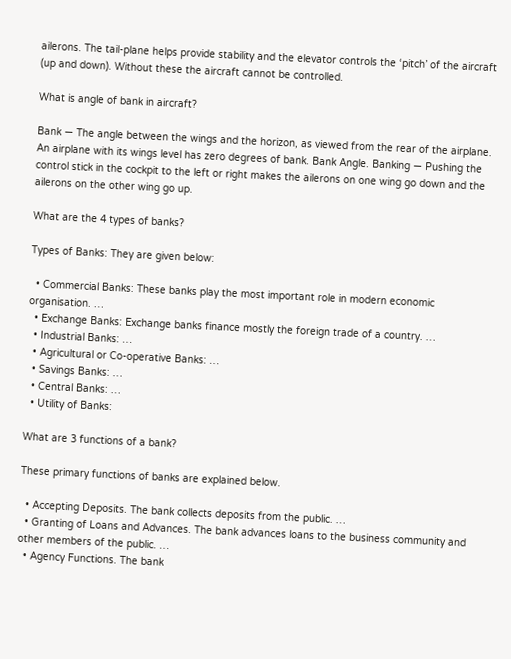ailerons. The tail-plane helps provide stability and the elevator controls the ‘pitch’ of the aircraft (up and down). Without these the aircraft cannot be controlled.

What is angle of bank in aircraft?

Bank — The angle between the wings and the horizon, as viewed from the rear of the airplane. An airplane with its wings level has zero degrees of bank. Bank Angle. Banking — Pushing the control stick in the cockpit to the left or right makes the ailerons on one wing go down and the ailerons on the other wing go up.

What are the 4 types of banks?

Types of Banks: They are given below:

  • Commercial Banks: These banks play the most important role in modern economic organisation. …
  • Exchange Banks: Exchange banks finance mostly the foreign trade of a country. …
  • Industrial Banks: …
  • Agricultural or Co-operative Banks: …
  • Savings Banks: …
  • Central Banks: …
  • Utility of Banks:

What are 3 functions of a bank?

These primary functions of banks are explained below.

  • Accepting Deposits. The bank collects deposits from the public. …
  • Granting of Loans and Advances. The bank advances loans to the business community and other members of the public. …
  • Agency Functions. The bank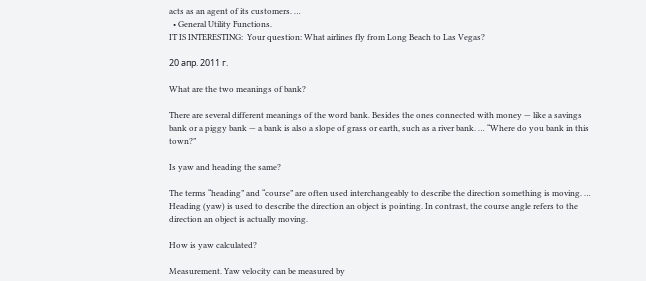acts as an agent of its customers. …
  • General Utility Functions.
IT IS INTERESTING:  Your question: What airlines fly from Long Beach to Las Vegas?

20 апр. 2011 г.

What are the two meanings of bank?

There are several different meanings of the word bank. Besides the ones connected with money — like a savings bank or a piggy bank — a bank is also a slope of grass or earth, such as a river bank. … “Where do you bank in this town?”

Is yaw and heading the same?

The terms “heading” and “course” are often used interchangeably to describe the direction something is moving. … Heading (yaw) is used to describe the direction an object is pointing. In contrast, the course angle refers to the direction an object is actually moving.

How is yaw calculated?

Measurement. Yaw velocity can be measured by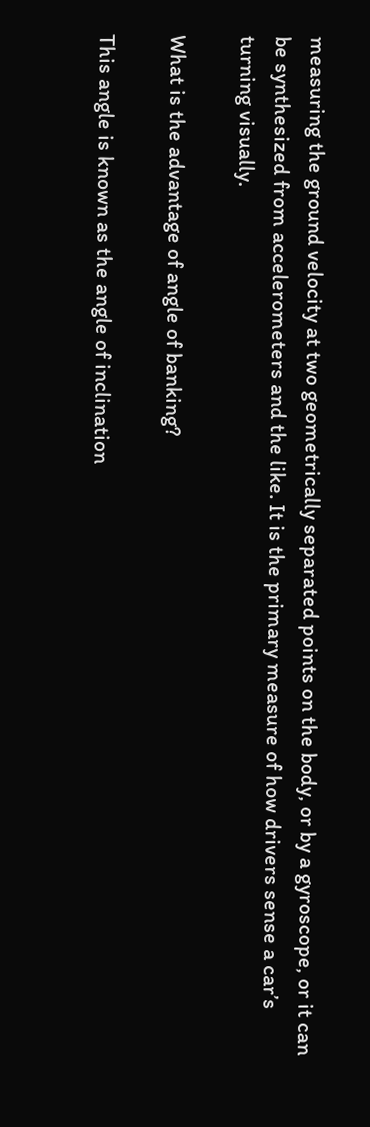measuring the ground velocity at two geometrically separated points on the body, or by a gyroscope, or it can be synthesized from accelerometers and the like. It is the primary measure of how drivers sense a car’s turning visually.

What is the advantage of angle of banking?

This angle is known as the angle of inclination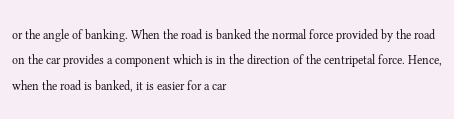or the angle of banking. When the road is banked the normal force provided by the road on the car provides a component which is in the direction of the centripetal force. Hence, when the road is banked, it is easier for a car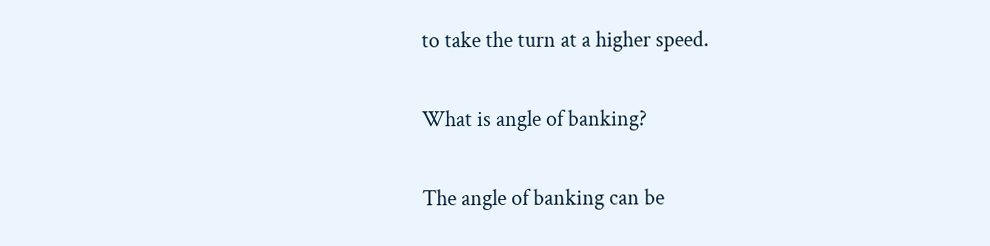to take the turn at a higher speed.

What is angle of banking?

The angle of banking can be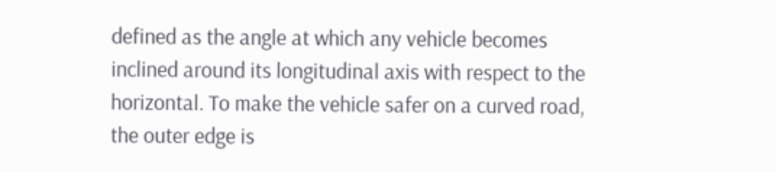defined as the angle at which any vehicle becomes inclined around its longitudinal axis with respect to the horizontal. To make the vehicle safer on a curved road, the outer edge is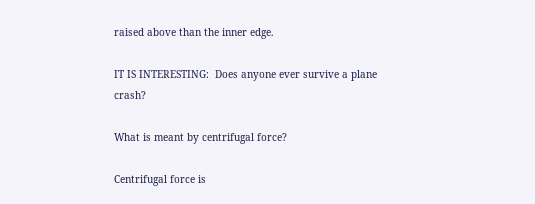raised above than the inner edge.

IT IS INTERESTING:  Does anyone ever survive a plane crash?

What is meant by centrifugal force?

Centrifugal force is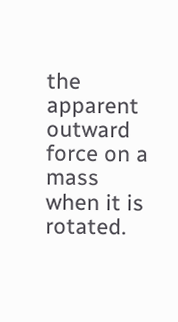the apparent outward force on a mass when it is rotated.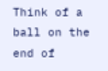Think of a ball on the end of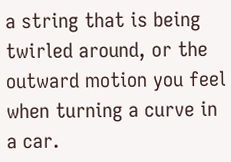a string that is being twirled around, or the outward motion you feel when turning a curve in a car.